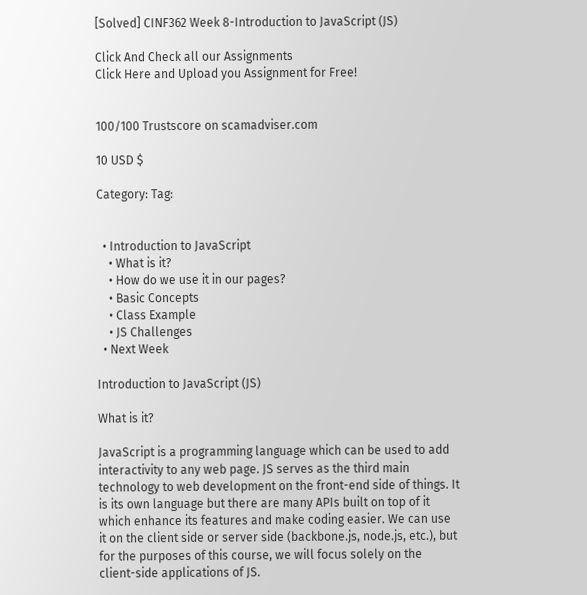[Solved] CINF362 Week 8-Introduction to JavaScript (JS)

Click And Check all our Assignments
Click Here and Upload you Assignment for Free!


100/100 Trustscore on scamadviser.com

10 USD $

Category: Tag:


  • Introduction to JavaScript
    • What is it?
    • How do we use it in our pages?
    • Basic Concepts
    • Class Example
    • JS Challenges
  • Next Week

Introduction to JavaScript (JS)

What is it?

JavaScript is a programming language which can be used to add interactivity to any web page. JS serves as the third main technology to web development on the front-end side of things. It is its own language but there are many APIs built on top of it which enhance its features and make coding easier. We can use it on the client side or server side (backbone.js, node.js, etc.), but for the purposes of this course, we will focus solely on the client-side applications of JS.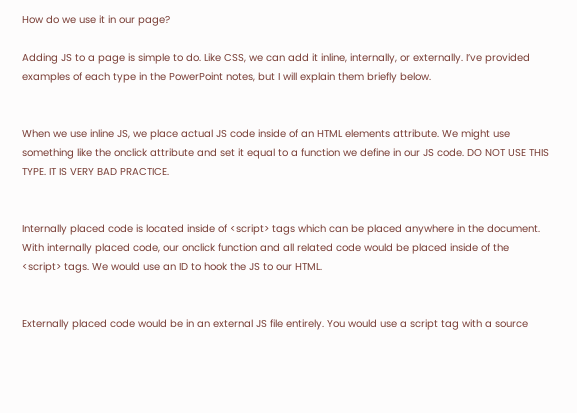How do we use it in our page?

Adding JS to a page is simple to do. Like CSS, we can add it inline, internally, or externally. I’ve provided examples of each type in the PowerPoint notes, but I will explain them briefly below.


When we use inline JS, we place actual JS code inside of an HTML elements attribute. We might use something like the onclick attribute and set it equal to a function we define in our JS code. DO NOT USE THIS TYPE. IT IS VERY BAD PRACTICE.


Internally placed code is located inside of <script> tags which can be placed anywhere in the document. With internally placed code, our onclick function and all related code would be placed inside of the <script> tags. We would use an ID to hook the JS to our HTML.


Externally placed code would be in an external JS file entirely. You would use a script tag with a source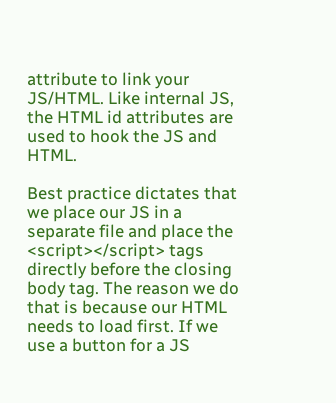attribute to link your JS/HTML. Like internal JS, the HTML id attributes are used to hook the JS and HTML.

Best practice dictates that we place our JS in a separate file and place the <script></script> tags directly before the closing body tag. The reason we do that is because our HTML needs to load first. If we use a button for a JS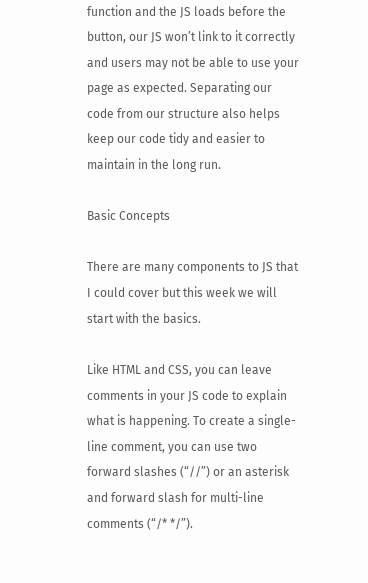function and the JS loads before the button, our JS won’t link to it correctly and users may not be able to use your page as expected. Separating our code from our structure also helps keep our code tidy and easier to maintain in the long run.

Basic Concepts

There are many components to JS that I could cover but this week we will start with the basics.

Like HTML and CSS, you can leave comments in your JS code to explain what is happening. To create a single-line comment, you can use two forward slashes (“//”) or an asterisk and forward slash for multi-line comments (“/* */”).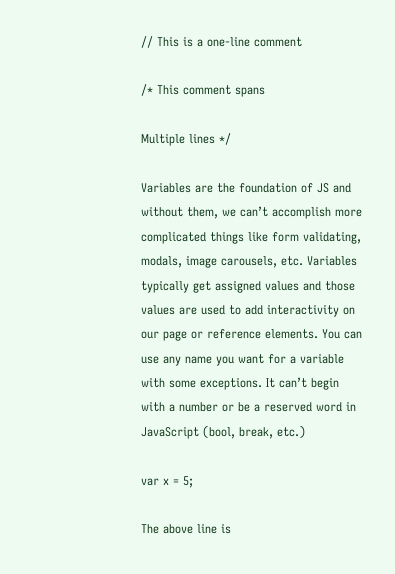// This is a one-line comment

/* This comment spans

Multiple lines */

Variables are the foundation of JS and without them, we can’t accomplish more complicated things like form validating, modals, image carousels, etc. Variables typically get assigned values and those values are used to add interactivity on our page or reference elements. You can use any name you want for a variable with some exceptions. It can’t begin with a number or be a reserved word in JavaScript (bool, break, etc.)

var x = 5;

The above line is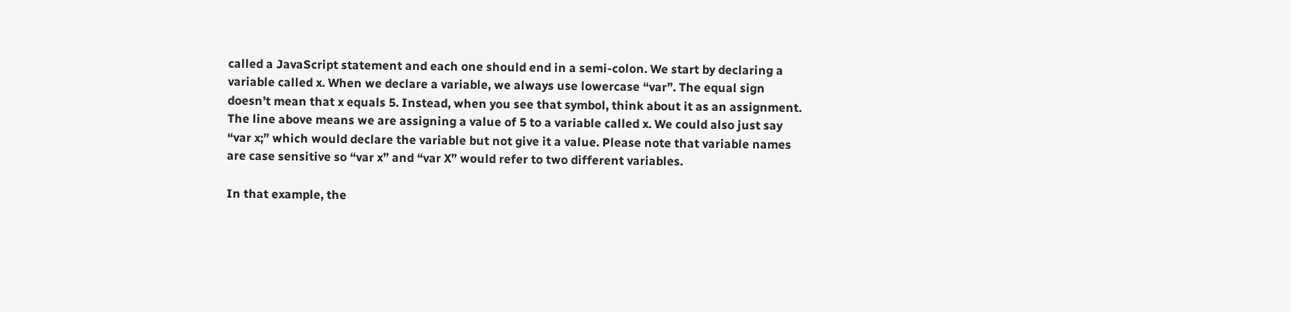called a JavaScript statement and each one should end in a semi-colon. We start by declaring a variable called x. When we declare a variable, we always use lowercase “var”. The equal sign doesn’t mean that x equals 5. Instead, when you see that symbol, think about it as an assignment. The line above means we are assigning a value of 5 to a variable called x. We could also just say “var x;” which would declare the variable but not give it a value. Please note that variable names are case sensitive so “var x” and “var X” would refer to two different variables.

In that example, the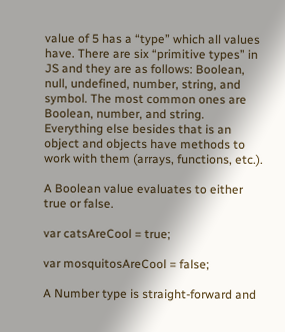value of 5 has a “type” which all values have. There are six “primitive types” in JS and they are as follows: Boolean, null, undefined, number, string, and symbol. The most common ones are Boolean, number, and string. Everything else besides that is an object and objects have methods to work with them (arrays, functions, etc.).

A Boolean value evaluates to either true or false.

var catsAreCool = true;

var mosquitosAreCool = false;

A Number type is straight-forward and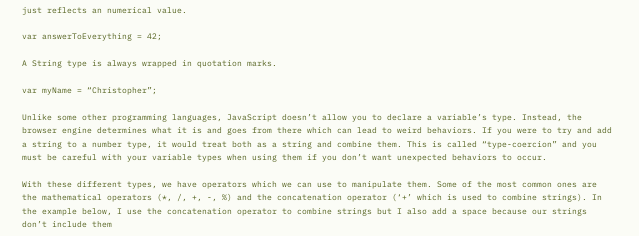just reflects an numerical value.

var answerToEverything = 42;

A String type is always wrapped in quotation marks.

var myName = “Christopher”;

Unlike some other programming languages, JavaScript doesn’t allow you to declare a variable’s type. Instead, the browser engine determines what it is and goes from there which can lead to weird behaviors. If you were to try and add a string to a number type, it would treat both as a string and combine them. This is called “type-coercion” and you must be careful with your variable types when using them if you don’t want unexpected behaviors to occur.

With these different types, we have operators which we can use to manipulate them. Some of the most common ones are the mathematical operators (*, /, +, -, %) and the concatenation operator (‘+’ which is used to combine strings). In the example below, I use the concatenation operator to combine strings but I also add a space because our strings don’t include them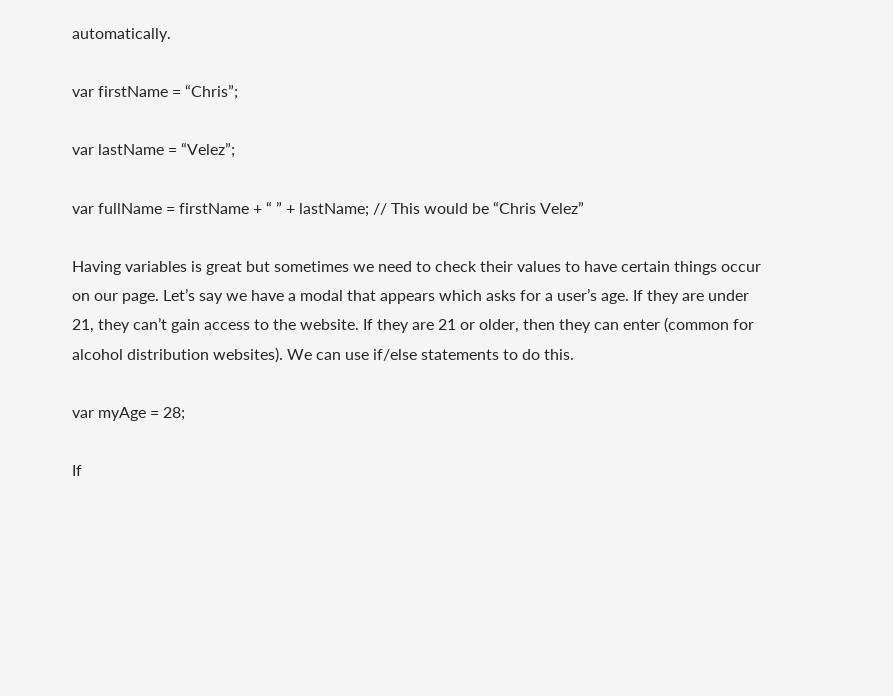automatically.

var firstName = “Chris”;

var lastName = “Velez”;

var fullName = firstName + “ ” + lastName; // This would be “Chris Velez”

Having variables is great but sometimes we need to check their values to have certain things occur on our page. Let’s say we have a modal that appears which asks for a user’s age. If they are under 21, they can’t gain access to the website. If they are 21 or older, then they can enter (common for alcohol distribution websites). We can use if/else statements to do this.

var myAge = 28;

If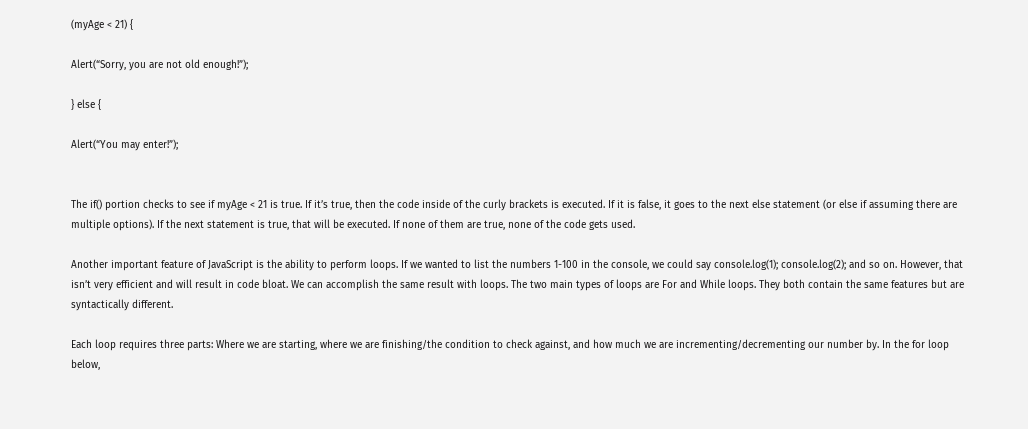(myAge < 21) {

Alert(“Sorry, you are not old enough!”);

} else {

Alert(“You may enter!”);


The if() portion checks to see if myAge < 21 is true. If it’s true, then the code inside of the curly brackets is executed. If it is false, it goes to the next else statement (or else if assuming there are multiple options). If the next statement is true, that will be executed. If none of them are true, none of the code gets used.

Another important feature of JavaScript is the ability to perform loops. If we wanted to list the numbers 1-100 in the console, we could say console.log(1); console.log(2); and so on. However, that isn’t very efficient and will result in code bloat. We can accomplish the same result with loops. The two main types of loops are For and While loops. They both contain the same features but are syntactically different.

Each loop requires three parts: Where we are starting, where we are finishing/the condition to check against, and how much we are incrementing/decrementing our number by. In the for loop below,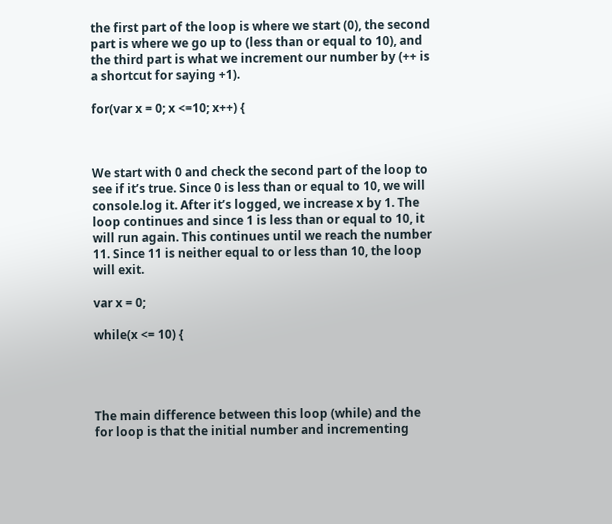the first part of the loop is where we start (0), the second part is where we go up to (less than or equal to 10), and the third part is what we increment our number by (++ is a shortcut for saying +1).

for(var x = 0; x <=10; x++) {



We start with 0 and check the second part of the loop to see if it’s true. Since 0 is less than or equal to 10, we will console.log it. After it’s logged, we increase x by 1. The loop continues and since 1 is less than or equal to 10, it will run again. This continues until we reach the number 11. Since 11 is neither equal to or less than 10, the loop will exit.

var x = 0;

while(x <= 10) {




The main difference between this loop (while) and the for loop is that the initial number and incrementing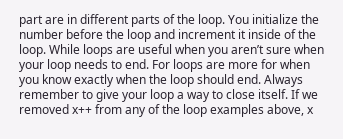part are in different parts of the loop. You initialize the number before the loop and increment it inside of the loop. While loops are useful when you aren’t sure when your loop needs to end. For loops are more for when you know exactly when the loop should end. Always remember to give your loop a way to close itself. If we removed x++ from any of the loop examples above, x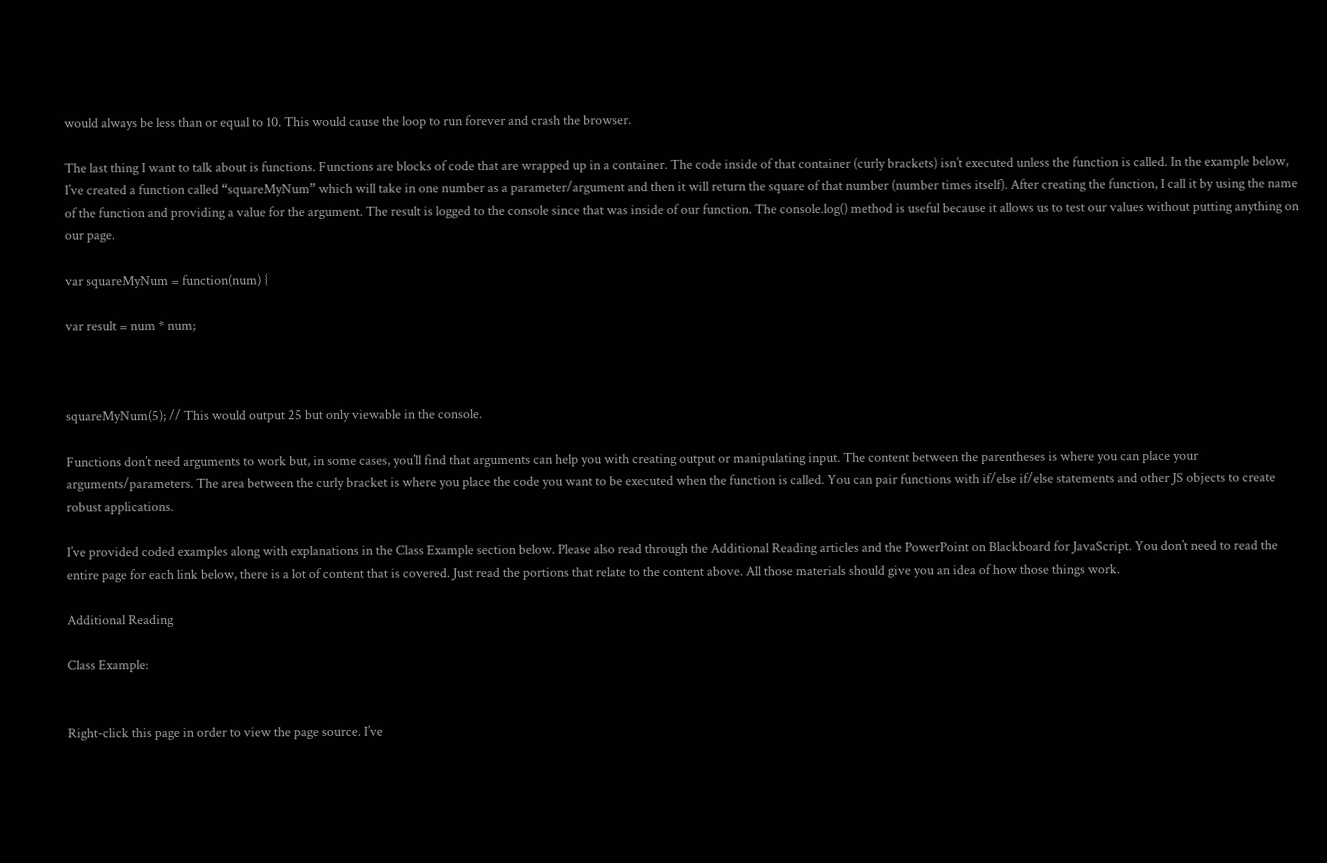would always be less than or equal to 10. This would cause the loop to run forever and crash the browser.

The last thing I want to talk about is functions. Functions are blocks of code that are wrapped up in a container. The code inside of that container (curly brackets) isn’t executed unless the function is called. In the example below, I’ve created a function called “squareMyNum” which will take in one number as a parameter/argument and then it will return the square of that number (number times itself). After creating the function, I call it by using the name of the function and providing a value for the argument. The result is logged to the console since that was inside of our function. The console.log() method is useful because it allows us to test our values without putting anything on our page.

var squareMyNum = function(num) {

var result = num * num;



squareMyNum(5); // This would output 25 but only viewable in the console.

Functions don’t need arguments to work but, in some cases, you’ll find that arguments can help you with creating output or manipulating input. The content between the parentheses is where you can place your arguments/parameters. The area between the curly bracket is where you place the code you want to be executed when the function is called. You can pair functions with if/else if/else statements and other JS objects to create robust applications.

I’ve provided coded examples along with explanations in the Class Example section below. Please also read through the Additional Reading articles and the PowerPoint on Blackboard for JavaScript. You don’t need to read the entire page for each link below, there is a lot of content that is covered. Just read the portions that relate to the content above. All those materials should give you an idea of how those things work.

Additional Reading

Class Example:


Right-click this page in order to view the page source. I’ve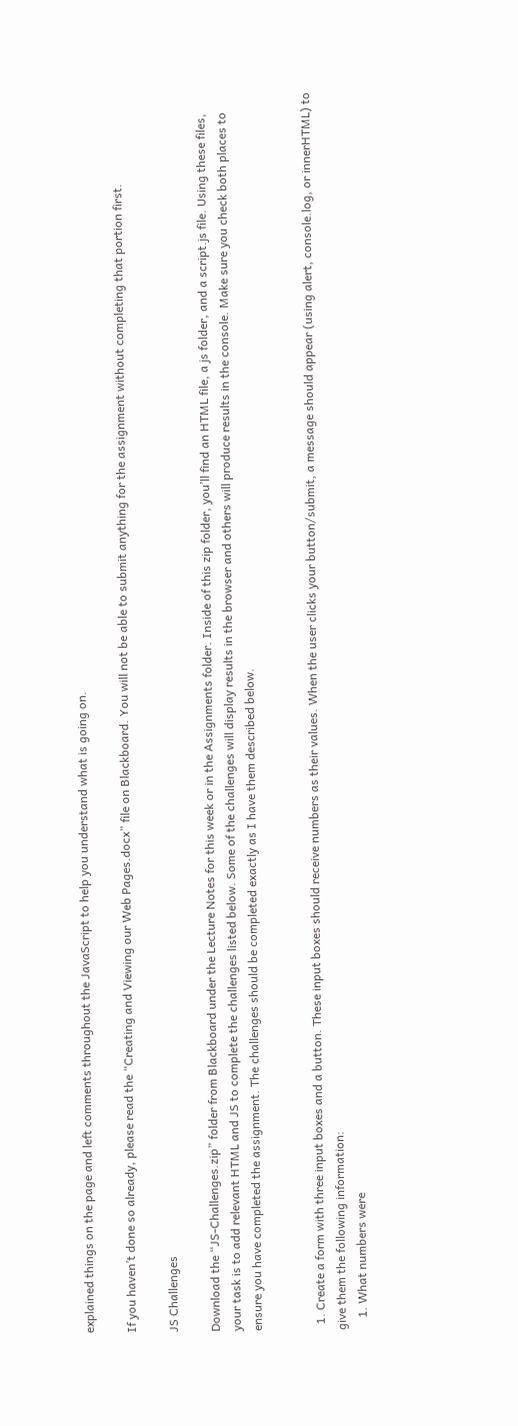explained things on the page and left comments throughout the JavaScript to help you understand what is going on.

If you haven’t done so already, please read the “Creating and Viewing our Web Pages.docx” file on Blackboard. You will not be able to submit anything for the assignment without completing that portion first.

JS Challenges

Download the “JS-Challenges.zip” folder from Blackboard under the Lecture Notes for this week or in the Assignments folder. Inside of this zip folder, you’ll find an HTML file, a js folder, and a script.js file. Using these files, your task is to add relevant HTML and JS to complete the challenges listed below. Some of the challenges will display results in the browser and others will produce results in the console. Make sure you check both places to ensure you have completed the assignment. The challenges should be completed exactly as I have them described below.


  1. Create a form with three input boxes and a button. These input boxes should receive numbers as their values. When the user clicks your button/submit, a message should appear (using alert, console.log, or innerHTML) to give them the following information:
    1. What numbers were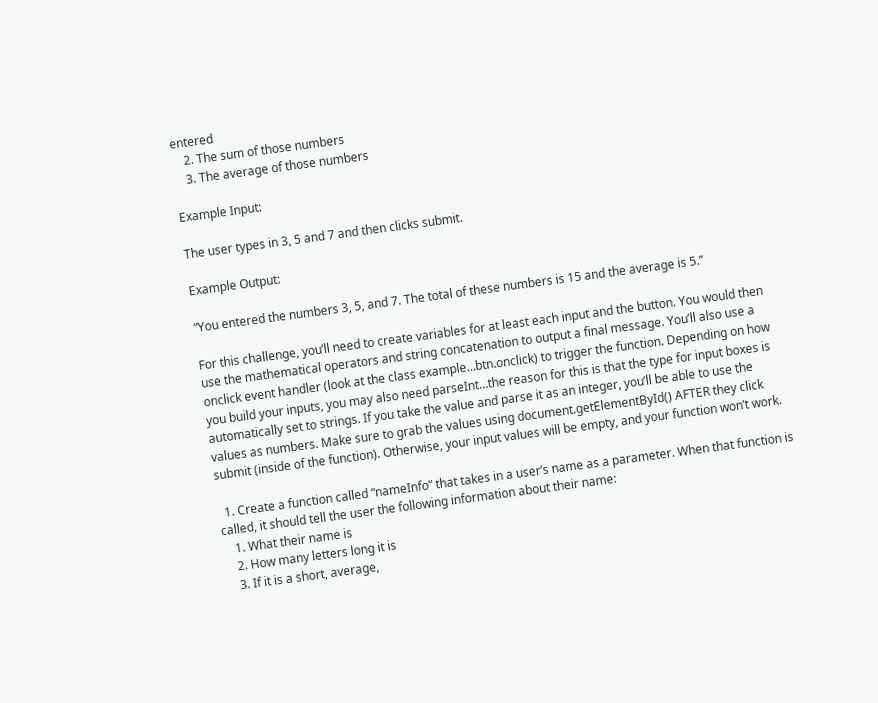entered
    2. The sum of those numbers
    3. The average of those numbers

Example Input:

The user types in 3, 5 and 7 and then clicks submit.

Example Output:

“You entered the numbers 3, 5, and 7. The total of these numbers is 15 and the average is 5.”

For this challenge, you’ll need to create variables for at least each input and the button. You would then use the mathematical operators and string concatenation to output a final message. You’ll also use a onclick event handler (look at the class example…btn.onclick) to trigger the function. Depending on how you build your inputs, you may also need parseInt…the reason for this is that the type for input boxes is automatically set to strings. If you take the value and parse it as an integer, you’ll be able to use the values as numbers. Make sure to grab the values using document.getElementById() AFTER they click submit (inside of the function). Otherwise, your input values will be empty, and your function won’t work.

  1. Create a function called “nameInfo” that takes in a user’s name as a parameter. When that function is called, it should tell the user the following information about their name:
    1. What their name is
    2. How many letters long it is
    3. If it is a short, average,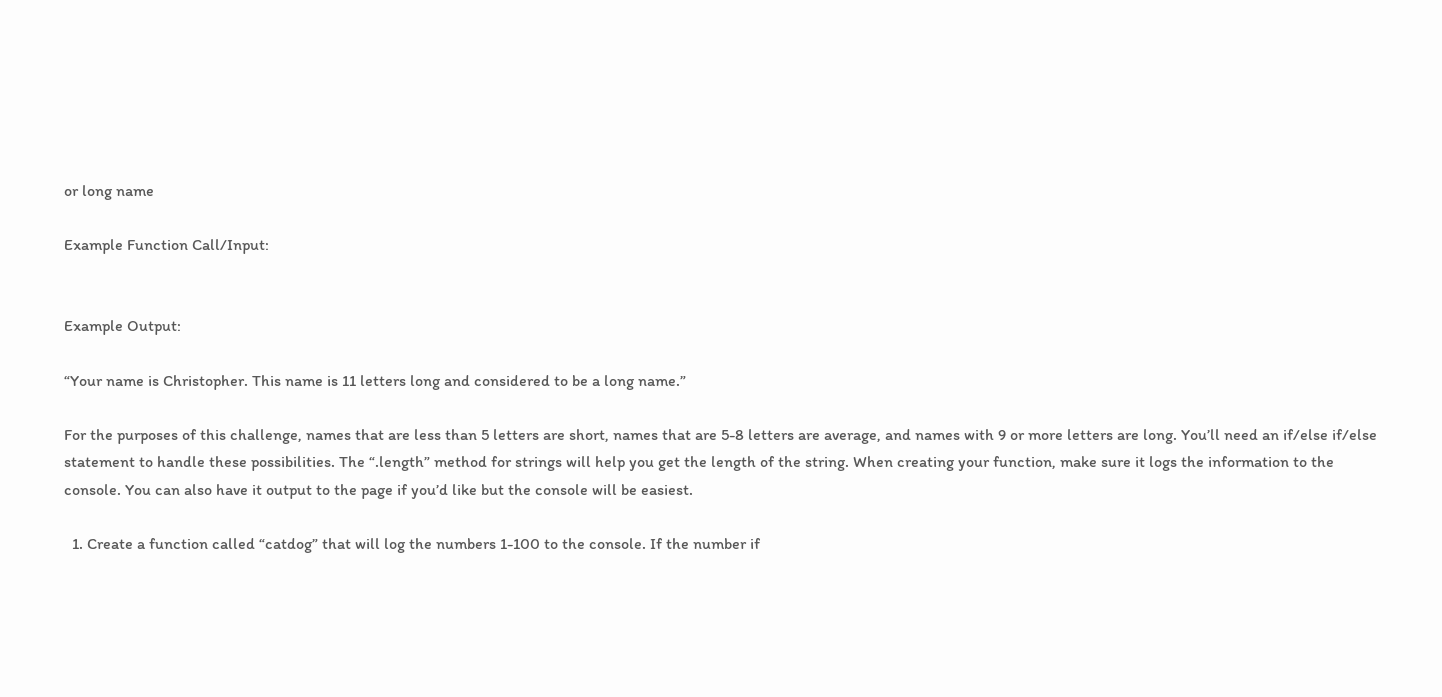or long name

Example Function Call/Input:


Example Output:

“Your name is Christopher. This name is 11 letters long and considered to be a long name.”

For the purposes of this challenge, names that are less than 5 letters are short, names that are 5-8 letters are average, and names with 9 or more letters are long. You’ll need an if/else if/else statement to handle these possibilities. The “.length” method for strings will help you get the length of the string. When creating your function, make sure it logs the information to the console. You can also have it output to the page if you’d like but the console will be easiest.

  1. Create a function called “catdog” that will log the numbers 1-100 to the console. If the number if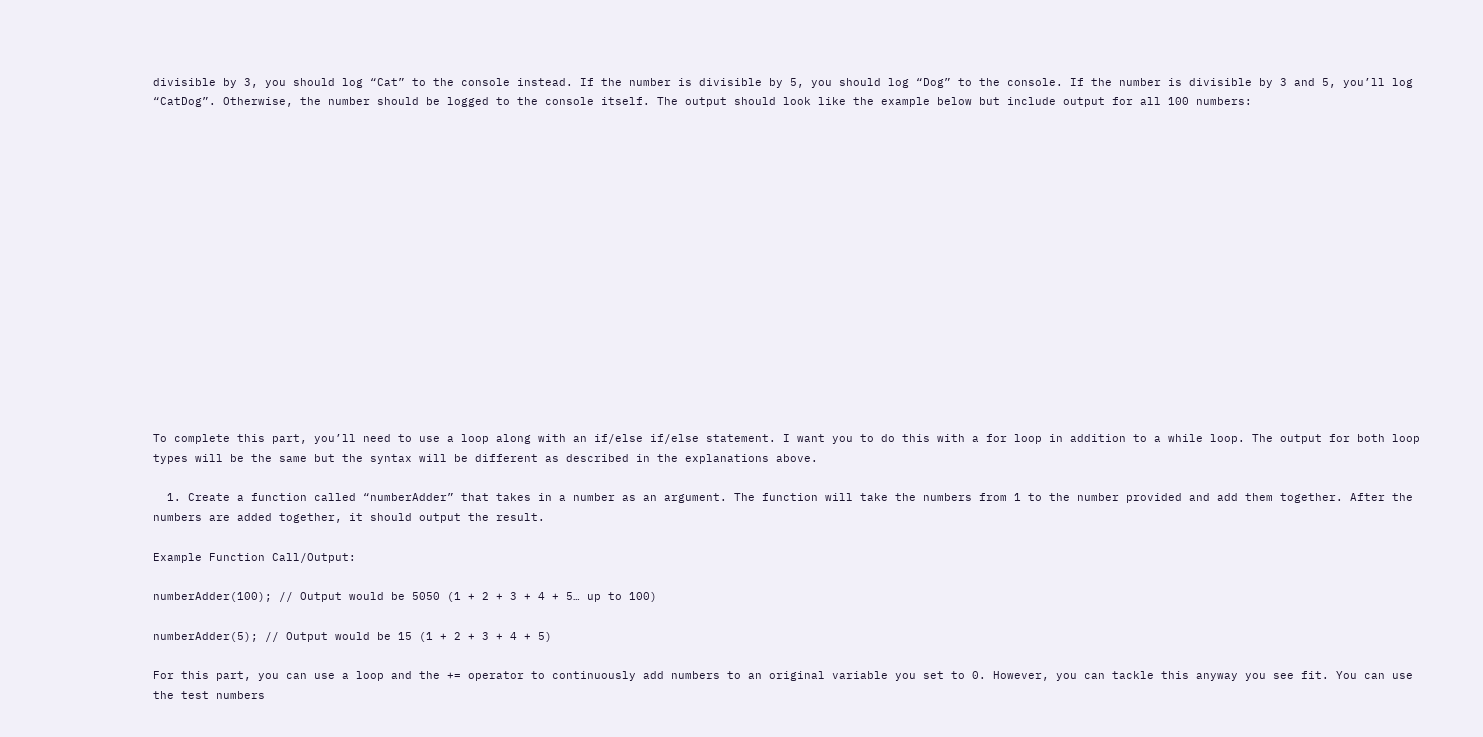divisible by 3, you should log “Cat” to the console instead. If the number is divisible by 5, you should log “Dog” to the console. If the number is divisible by 3 and 5, you’ll log “CatDog”. Otherwise, the number should be logged to the console itself. The output should look like the example below but include output for all 100 numbers:
















To complete this part, you’ll need to use a loop along with an if/else if/else statement. I want you to do this with a for loop in addition to a while loop. The output for both loop types will be the same but the syntax will be different as described in the explanations above.

  1. Create a function called “numberAdder” that takes in a number as an argument. The function will take the numbers from 1 to the number provided and add them together. After the numbers are added together, it should output the result.

Example Function Call/Output:

numberAdder(100); // Output would be 5050 (1 + 2 + 3 + 4 + 5… up to 100)

numberAdder(5); // Output would be 15 (1 + 2 + 3 + 4 + 5)

For this part, you can use a loop and the += operator to continuously add numbers to an original variable you set to 0. However, you can tackle this anyway you see fit. You can use the test numbers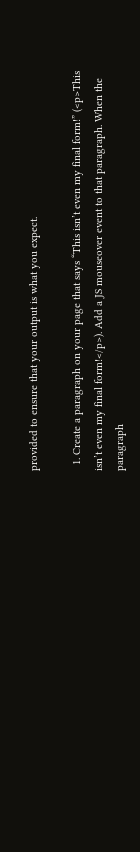provided to ensure that your output is what you expect.

  1. Create a paragraph on your page that says “This isn’t even my final form!” (<p>This isn’t even my final form!</p>). Add a JS mouseover event to that paragraph. When the paragraph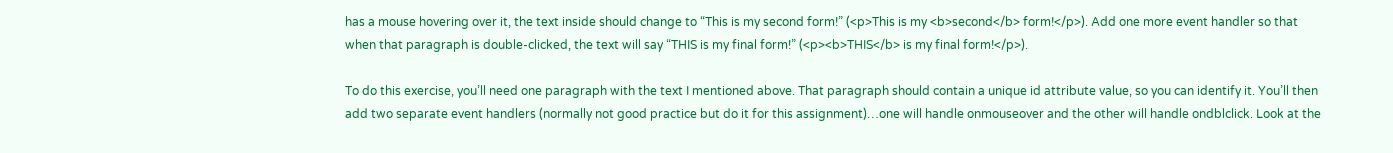has a mouse hovering over it, the text inside should change to “This is my second form!” (<p>This is my <b>second</b> form!</p>). Add one more event handler so that when that paragraph is double-clicked, the text will say “THIS is my final form!” (<p><b>THIS</b> is my final form!</p>).

To do this exercise, you’ll need one paragraph with the text I mentioned above. That paragraph should contain a unique id attribute value, so you can identify it. You’ll then add two separate event handlers (normally not good practice but do it for this assignment)…one will handle onmouseover and the other will handle ondblclick. Look at the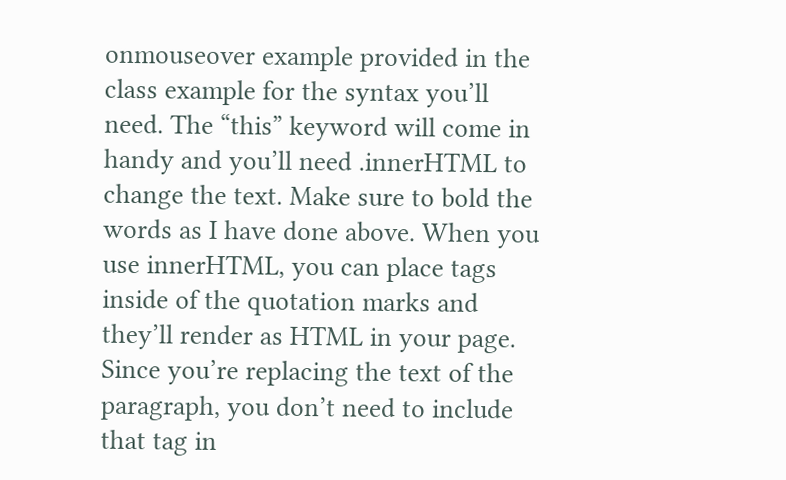onmouseover example provided in the class example for the syntax you’ll need. The “this” keyword will come in handy and you’ll need .innerHTML to change the text. Make sure to bold the words as I have done above. When you use innerHTML, you can place tags inside of the quotation marks and they’ll render as HTML in your page. Since you’re replacing the text of the paragraph, you don’t need to include that tag in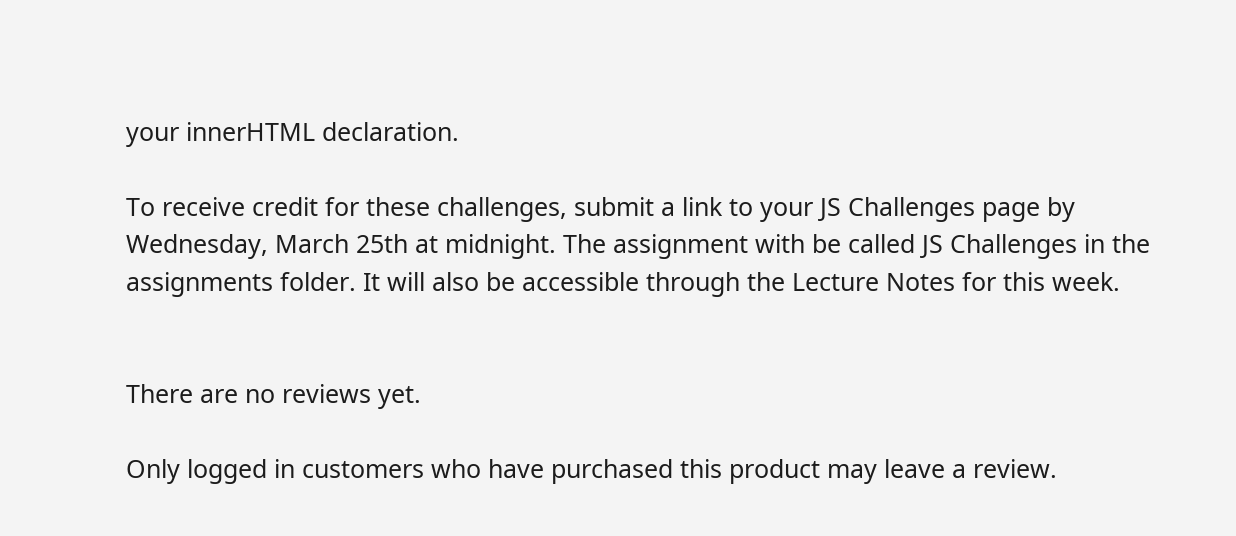your innerHTML declaration.

To receive credit for these challenges, submit a link to your JS Challenges page by Wednesday, March 25th at midnight. The assignment with be called JS Challenges in the assignments folder. It will also be accessible through the Lecture Notes for this week.


There are no reviews yet.

Only logged in customers who have purchased this product may leave a review.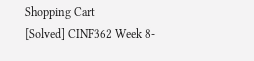Shopping Cart
[Solved] CINF362 Week 8-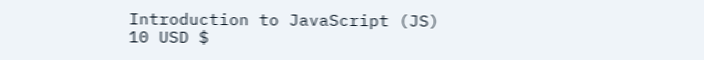Introduction to JavaScript (JS)
10 USD $